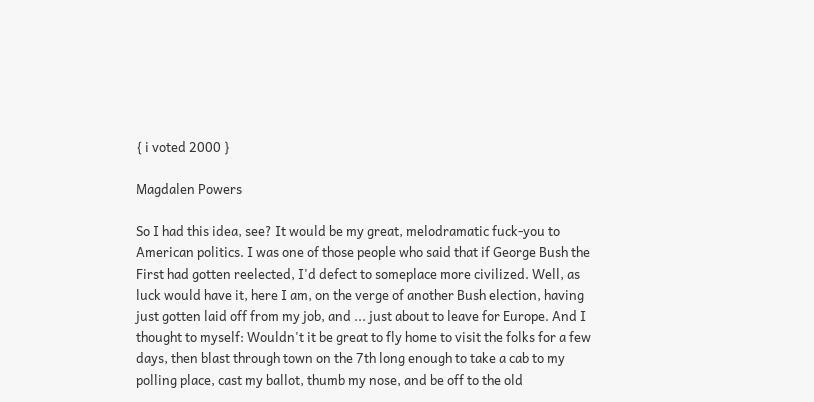{ i voted 2000 }

Magdalen Powers

So I had this idea, see? It would be my great, melodramatic fuck-you to American politics. I was one of those people who said that if George Bush the First had gotten reelected, I'd defect to someplace more civilized. Well, as luck would have it, here I am, on the verge of another Bush election, having just gotten laid off from my job, and ... just about to leave for Europe. And I thought to myself: Wouldn't it be great to fly home to visit the folks for a few days, then blast through town on the 7th long enough to take a cab to my polling place, cast my ballot, thumb my nose, and be off to the old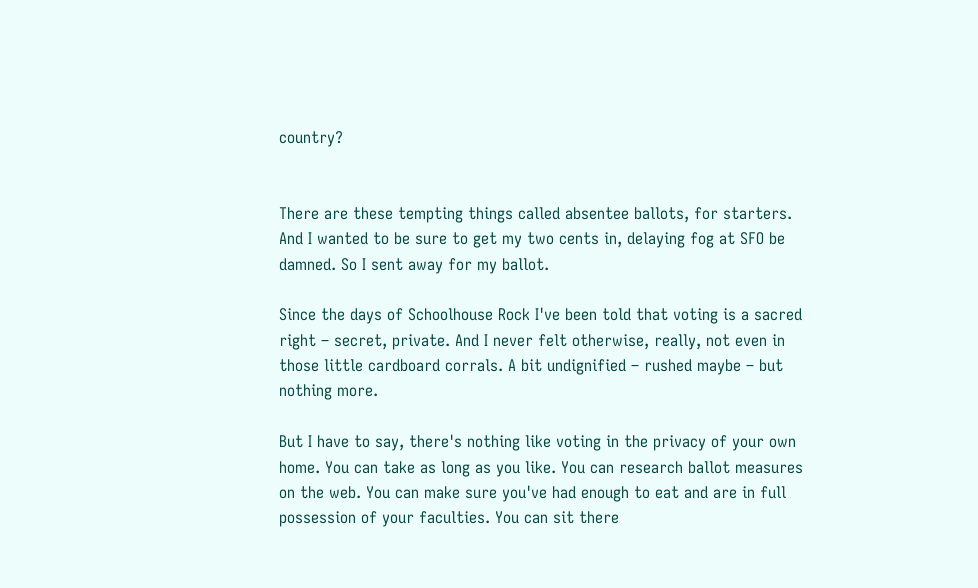country?


There are these tempting things called absentee ballots, for starters. And I wanted to be sure to get my two cents in, delaying fog at SFO be damned. So I sent away for my ballot.

Since the days of Schoolhouse Rock I've been told that voting is a sacred right – secret, private. And I never felt otherwise, really, not even in those little cardboard corrals. A bit undignified – rushed maybe – but nothing more.

But I have to say, there's nothing like voting in the privacy of your own home. You can take as long as you like. You can research ballot measures on the web. You can make sure you've had enough to eat and are in full possession of your faculties. You can sit there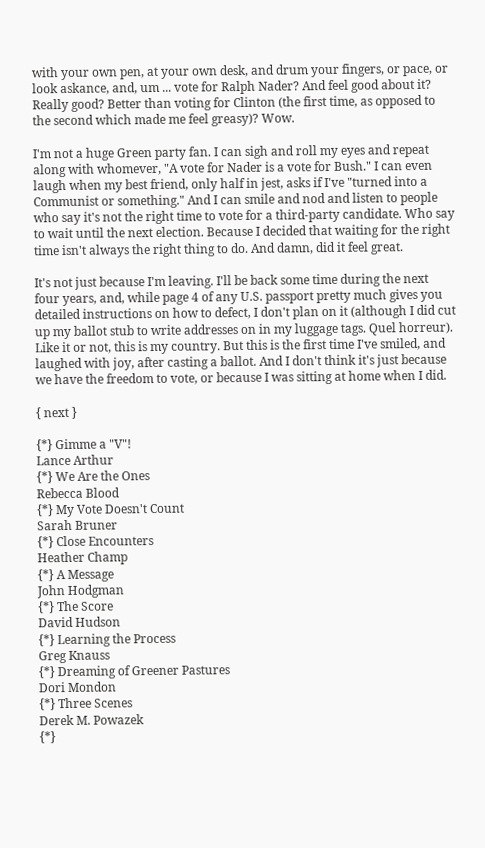with your own pen, at your own desk, and drum your fingers, or pace, or look askance, and, um ... vote for Ralph Nader? And feel good about it? Really good? Better than voting for Clinton (the first time, as opposed to the second which made me feel greasy)? Wow.

I'm not a huge Green party fan. I can sigh and roll my eyes and repeat along with whomever, "A vote for Nader is a vote for Bush." I can even laugh when my best friend, only half in jest, asks if I've "turned into a Communist or something." And I can smile and nod and listen to people who say it's not the right time to vote for a third-party candidate. Who say to wait until the next election. Because I decided that waiting for the right time isn't always the right thing to do. And damn, did it feel great.

It's not just because I'm leaving. I'll be back some time during the next four years, and, while page 4 of any U.S. passport pretty much gives you detailed instructions on how to defect, I don't plan on it (although I did cut up my ballot stub to write addresses on in my luggage tags. Quel horreur). Like it or not, this is my country. But this is the first time I've smiled, and laughed with joy, after casting a ballot. And I don't think it's just because we have the freedom to vote, or because I was sitting at home when I did.

{ next }

{*} Gimme a "V"!
Lance Arthur
{*} We Are the Ones
Rebecca Blood
{*} My Vote Doesn't Count
Sarah Bruner
{*} Close Encounters
Heather Champ
{*} A Message
John Hodgman
{*} The Score
David Hudson
{*} Learning the Process
Greg Knauss
{*} Dreaming of Greener Pastures
Dori Mondon
{*} Three Scenes
Derek M. Powazek
{*}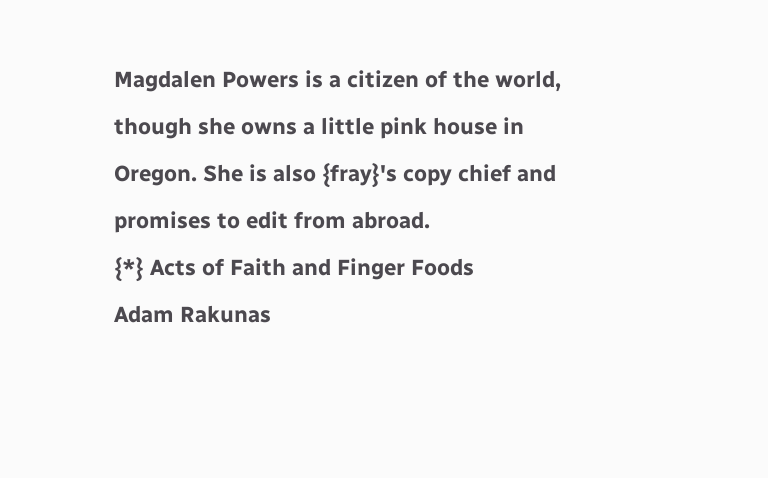Magdalen Powers is a citizen of the world, though she owns a little pink house in Oregon. She is also {fray}'s copy chief and promises to edit from abroad.
{*} Acts of Faith and Finger Foods
Adam Rakunas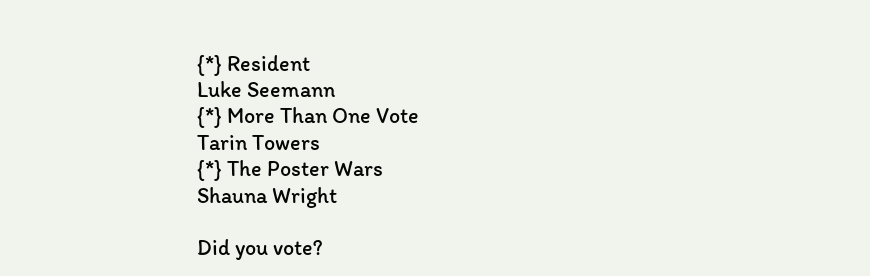{*} Resident
Luke Seemann
{*} More Than One Vote
Tarin Towers
{*} The Poster Wars
Shauna Wright

Did you vote?